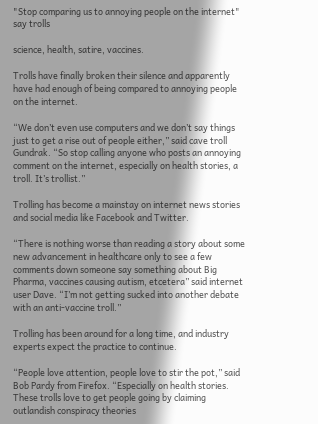"Stop comparing us to annoying people on the internet" say trolls

science, health, satire, vaccines.

Trolls have finally broken their silence and apparently have had enough of being compared to annoying people on the internet.

“We don’t even use computers and we don’t say things just to get a rise out of people either,” said cave troll Gundrak. “So stop calling anyone who posts an annoying comment on the internet, especially on health stories, a troll. It’s trollist.”

Trolling has become a mainstay on internet news stories and social media like Facebook and Twitter.

“There is nothing worse than reading a story about some new advancement in healthcare only to see a few comments down someone say something about Big Pharma, vaccines causing autism, etcetera” said internet user Dave. “I’m not getting sucked into another debate with an anti-vaccine troll.”

Trolling has been around for a long time, and industry experts expect the practice to continue.

“People love attention, people love to stir the pot,” said Bob Pardy from Firefox. “Especially on health stories. These trolls love to get people going by claiming outlandish conspiracy theories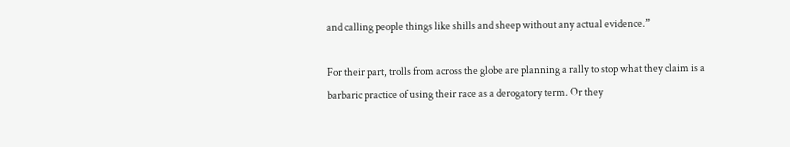and calling people things like shills and sheep without any actual evidence.”

For their part, trolls from across the globe are planning a rally to stop what they claim is a barbaric practice of using their race as a derogatory term. Or they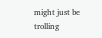might just be trolling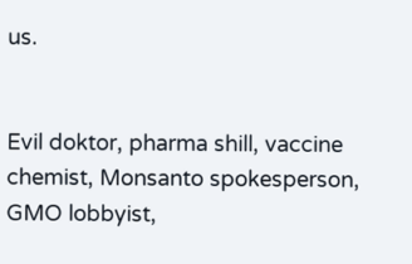us.


Evil doktor, pharma shill, vaccine chemist, Monsanto spokesperson, GMO lobbyist,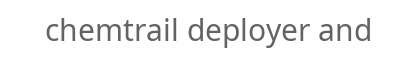chemtrail deployer and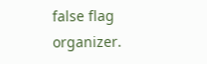false flag organizer.